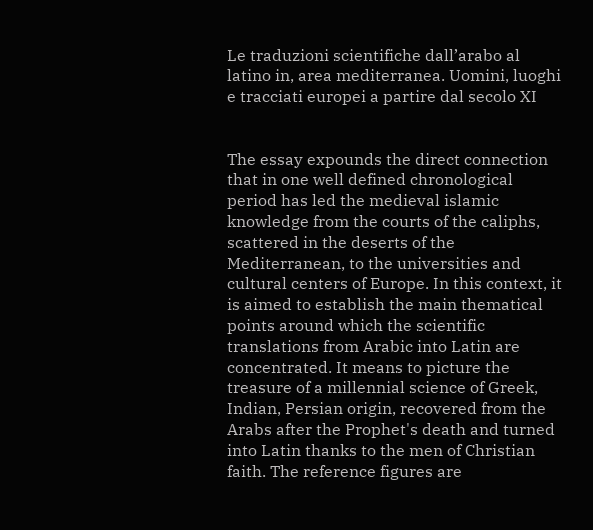Le traduzioni scientifiche dall’arabo al latino in, area mediterranea. Uomini, luoghi e tracciati europei a partire dal secolo XI


The essay expounds the direct connection that in one well defined chronological period has led the medieval islamic knowledge from the courts of the caliphs, scattered in the deserts of the Mediterranean, to the universities and cultural centers of Europe. In this context, it is aimed to establish the main thematical points around which the scientific translations from Arabic into Latin are concentrated. It means to picture the treasure of a millennial science of Greek, Indian, Persian origin, recovered from the Arabs after the Prophet's death and turned into Latin thanks to the men of Christian faith. The reference figures are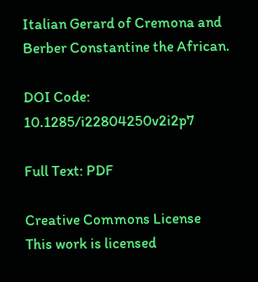Italian Gerard of Cremona and Berber Constantine the African.

DOI Code: 10.1285/i22804250v2i2p7

Full Text: PDF

Creative Commons License
This work is licensed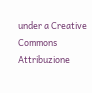under a Creative Commons Attribuzione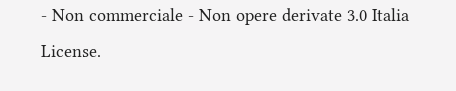- Non commerciale - Non opere derivate 3.0 Italia License.